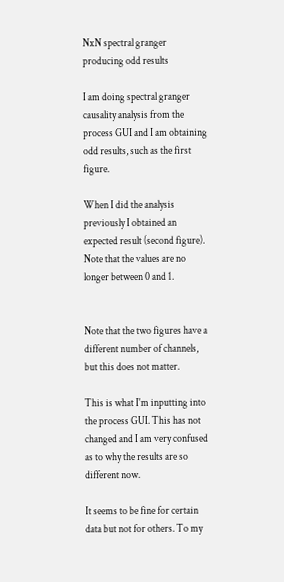NxN spectral granger producing odd results

I am doing spectral granger causality analysis from the process GUI and I am obtaining odd results, such as the first figure.

When I did the analysis previously I obtained an expected result (second figure). Note that the values are no longer between 0 and 1.


Note that the two figures have a different number of channels, but this does not matter.

This is what I'm inputting into the process GUI. This has not changed and I am very confused as to why the results are so different now.

It seems to be fine for certain data but not for others. To my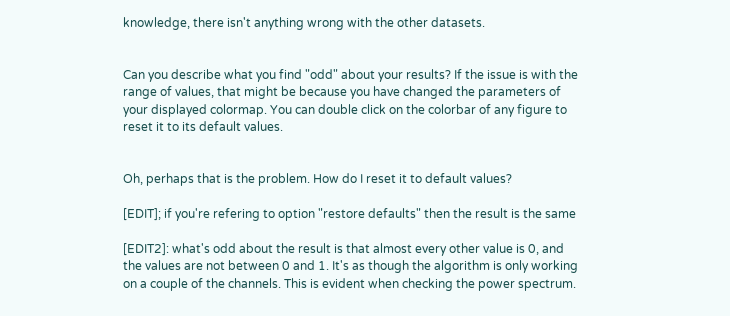knowledge, there isn't anything wrong with the other datasets.


Can you describe what you find "odd" about your results? If the issue is with the range of values, that might be because you have changed the parameters of your displayed colormap. You can double click on the colorbar of any figure to reset it to its default values.


Oh, perhaps that is the problem. How do I reset it to default values?

[EDIT]; if you're refering to option "restore defaults" then the result is the same

[EDIT2]: what's odd about the result is that almost every other value is 0, and the values are not between 0 and 1. It's as though the algorithm is only working on a couple of the channels. This is evident when checking the power spectrum.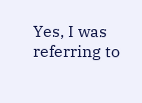Yes, I was referring to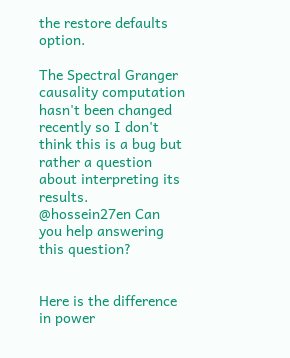the restore defaults option.

The Spectral Granger causality computation hasn't been changed recently so I don't think this is a bug but rather a question about interpreting its results.
@hossein27en Can you help answering this question?


Here is the difference in power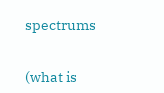spectrums


(what is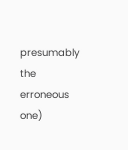presumably the erroneous one)